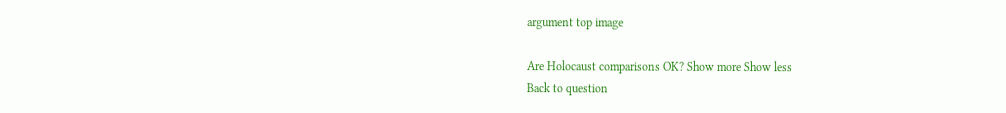argument top image

Are Holocaust comparisons OK? Show more Show less
Back to question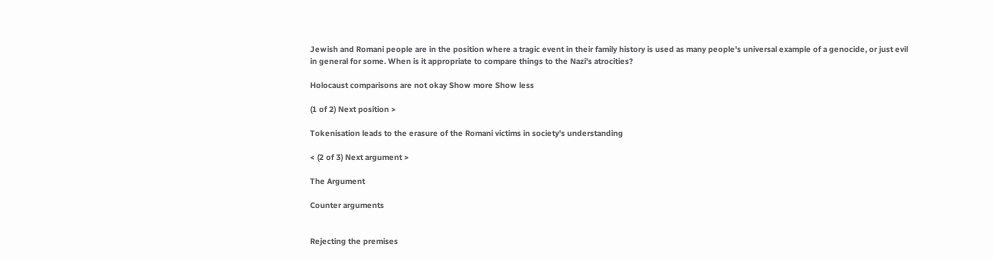Jewish and Romani people are in the position where a tragic event in their family history is used as many people's universal example of a genocide, or just evil in general for some. When is it appropriate to compare things to the Nazi's atrocities?

Holocaust comparisons are not okay Show more Show less

(1 of 2) Next position >

Tokenisation leads to the erasure of the Romani victims in society's understanding

< (2 of 3) Next argument >

The Argument

Counter arguments


Rejecting the premises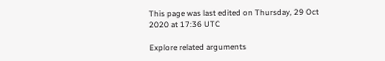This page was last edited on Thursday, 29 Oct 2020 at 17:36 UTC

Explore related arguments